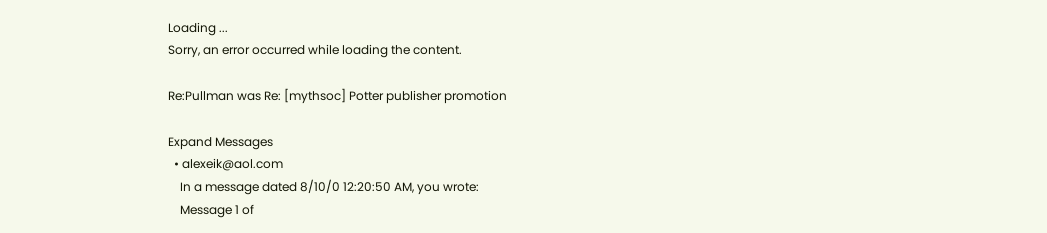Loading ...
Sorry, an error occurred while loading the content.

Re:Pullman was Re: [mythsoc] Potter publisher promotion

Expand Messages
  • alexeik@aol.com
    In a message dated 8/10/0 12:20:50 AM, you wrote:
    Message 1 of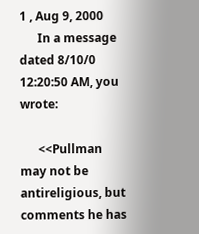1 , Aug 9, 2000
      In a message dated 8/10/0 12:20:50 AM, you wrote:

      <<Pullman may not be antireligious, but comments he has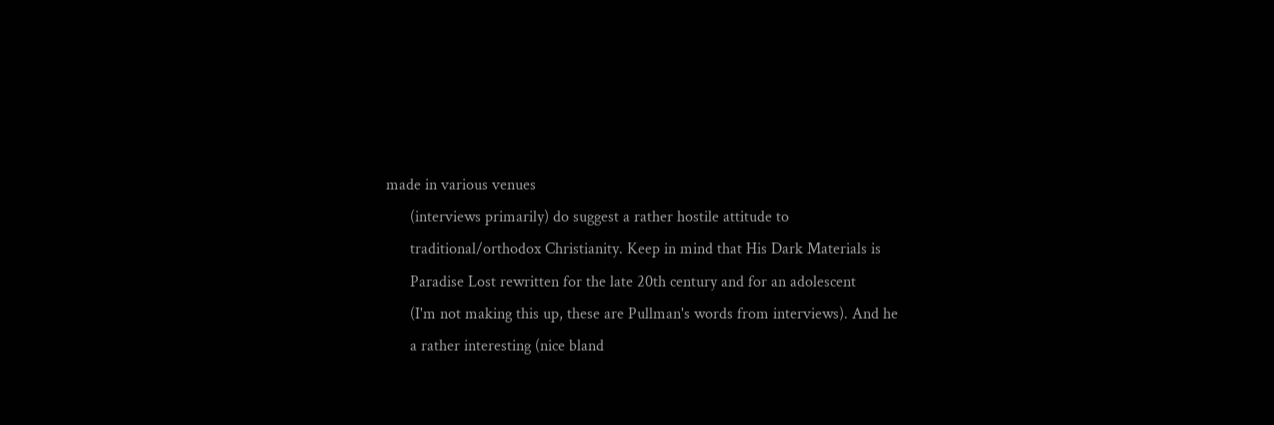made in various venues
      (interviews primarily) do suggest a rather hostile attitude to
      traditional/orthodox Christianity. Keep in mind that His Dark Materials is
      Paradise Lost rewritten for the late 20th century and for an adolescent
      (I'm not making this up, these are Pullman's words from interviews). And he
      a rather interesting (nice bland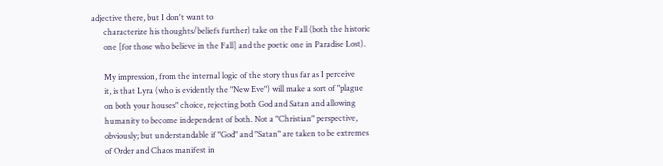adjective there, but I don't want to
      characterize his thoughts/beliefs further) take on the Fall (both the historic
      one [for those who believe in the Fall] and the poetic one in Paradise Lost).

      My impression, from the internal logic of the story thus far as I perceive
      it, is that Lyra (who is evidently the "New Eve") will make a sort of "plague
      on both your houses" choice, rejecting both God and Satan and allowing
      humanity to become independent of both. Not a "Christian" perspective,
      obviously; but understandable if "God" and "Satan" are taken to be extremes
      of Order and Chaos manifest in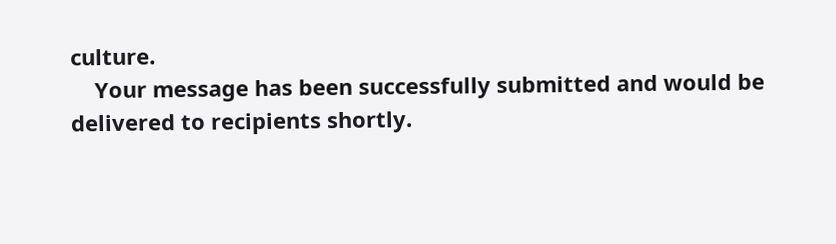culture.
    Your message has been successfully submitted and would be delivered to recipients shortly.